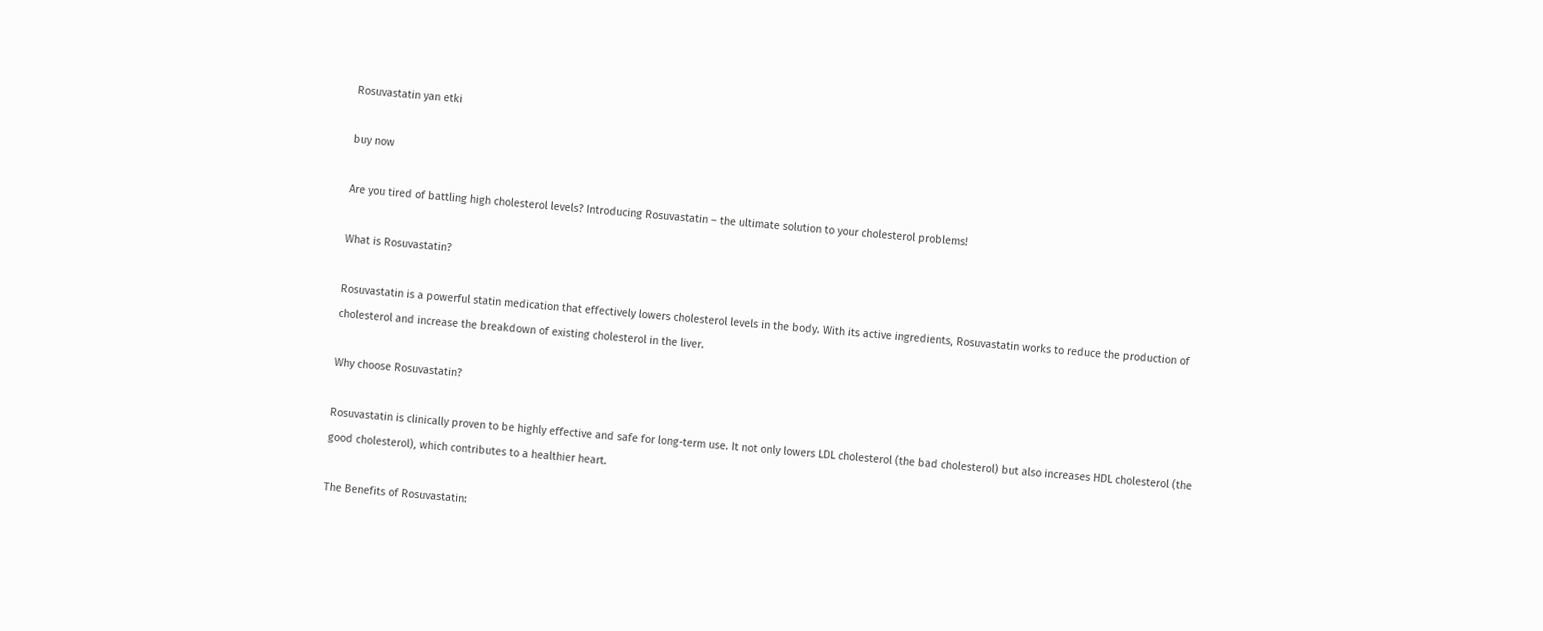Rosuvastatin yan etki

buy now

Are you tired of battling high cholesterol levels? Introducing Rosuvastatin – the ultimate solution to your cholesterol problems!

What is Rosuvastatin?

Rosuvastatin is a powerful statin medication that effectively lowers cholesterol levels in the body. With its active ingredients, Rosuvastatin works to reduce the production of cholesterol and increase the breakdown of existing cholesterol in the liver.

Why choose Rosuvastatin?

Rosuvastatin is clinically proven to be highly effective and safe for long-term use. It not only lowers LDL cholesterol (the bad cholesterol) but also increases HDL cholesterol (the good cholesterol), which contributes to a healthier heart.

The Benefits of Rosuvastatin: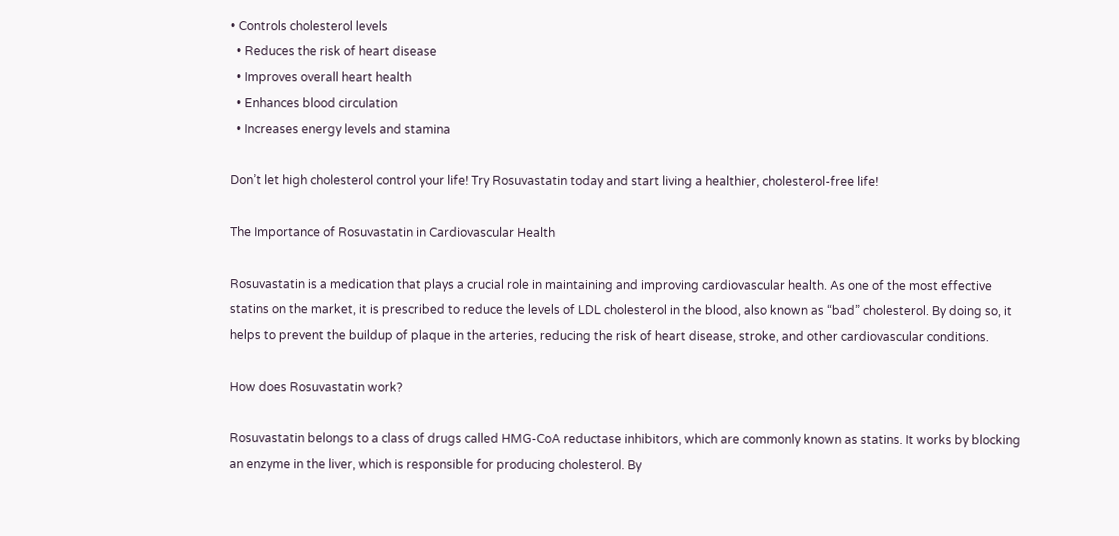• Controls cholesterol levels
  • Reduces the risk of heart disease
  • Improves overall heart health
  • Enhances blood circulation
  • Increases energy levels and stamina

Don’t let high cholesterol control your life! Try Rosuvastatin today and start living a healthier, cholesterol-free life!

The Importance of Rosuvastatin in Cardiovascular Health

Rosuvastatin is a medication that plays a crucial role in maintaining and improving cardiovascular health. As one of the most effective statins on the market, it is prescribed to reduce the levels of LDL cholesterol in the blood, also known as “bad” cholesterol. By doing so, it helps to prevent the buildup of plaque in the arteries, reducing the risk of heart disease, stroke, and other cardiovascular conditions.

How does Rosuvastatin work?

Rosuvastatin belongs to a class of drugs called HMG-CoA reductase inhibitors, which are commonly known as statins. It works by blocking an enzyme in the liver, which is responsible for producing cholesterol. By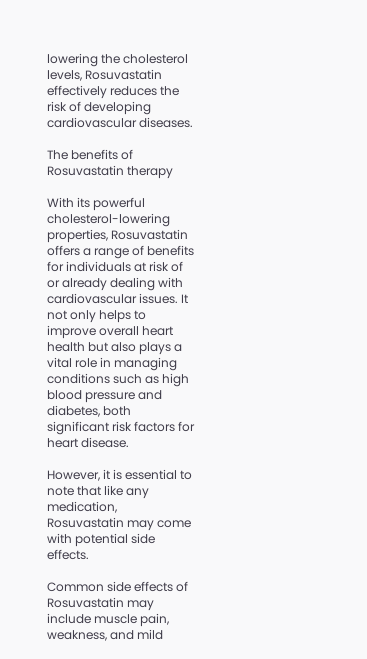lowering the cholesterol levels, Rosuvastatin effectively reduces the risk of developing cardiovascular diseases.

The benefits of Rosuvastatin therapy

With its powerful cholesterol-lowering properties, Rosuvastatin offers a range of benefits for individuals at risk of or already dealing with cardiovascular issues. It not only helps to improve overall heart health but also plays a vital role in managing conditions such as high blood pressure and diabetes, both significant risk factors for heart disease.

However, it is essential to note that like any medication, Rosuvastatin may come with potential side effects.

Common side effects of Rosuvastatin may include muscle pain, weakness, and mild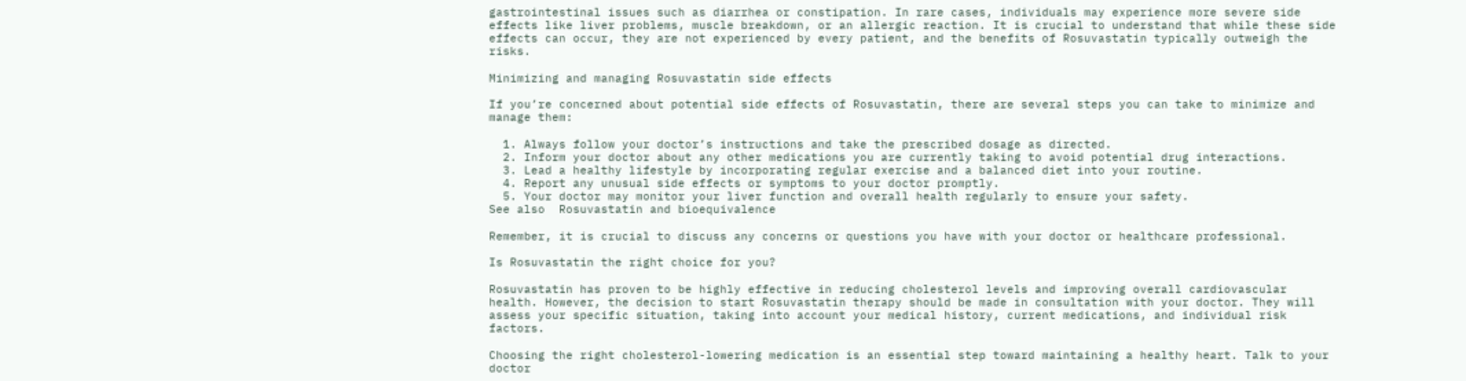gastrointestinal issues such as diarrhea or constipation. In rare cases, individuals may experience more severe side effects like liver problems, muscle breakdown, or an allergic reaction. It is crucial to understand that while these side effects can occur, they are not experienced by every patient, and the benefits of Rosuvastatin typically outweigh the risks.

Minimizing and managing Rosuvastatin side effects

If you’re concerned about potential side effects of Rosuvastatin, there are several steps you can take to minimize and manage them:

  1. Always follow your doctor’s instructions and take the prescribed dosage as directed.
  2. Inform your doctor about any other medications you are currently taking to avoid potential drug interactions.
  3. Lead a healthy lifestyle by incorporating regular exercise and a balanced diet into your routine.
  4. Report any unusual side effects or symptoms to your doctor promptly.
  5. Your doctor may monitor your liver function and overall health regularly to ensure your safety.
See also  Rosuvastatin and bioequivalence

Remember, it is crucial to discuss any concerns or questions you have with your doctor or healthcare professional.

Is Rosuvastatin the right choice for you?

Rosuvastatin has proven to be highly effective in reducing cholesterol levels and improving overall cardiovascular health. However, the decision to start Rosuvastatin therapy should be made in consultation with your doctor. They will assess your specific situation, taking into account your medical history, current medications, and individual risk factors.

Choosing the right cholesterol-lowering medication is an essential step toward maintaining a healthy heart. Talk to your doctor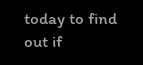today to find out if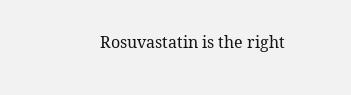Rosuvastatin is the right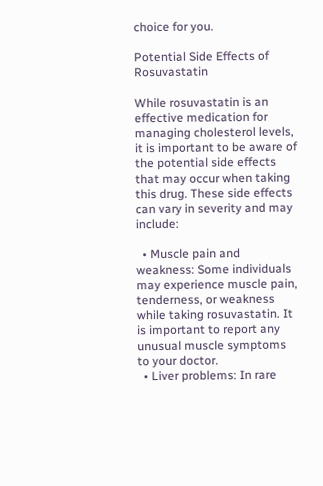choice for you.

Potential Side Effects of Rosuvastatin

While rosuvastatin is an effective medication for managing cholesterol levels, it is important to be aware of the potential side effects that may occur when taking this drug. These side effects can vary in severity and may include:

  • Muscle pain and weakness: Some individuals may experience muscle pain, tenderness, or weakness while taking rosuvastatin. It is important to report any unusual muscle symptoms to your doctor.
  • Liver problems: In rare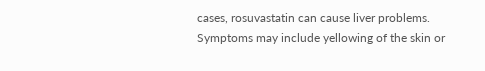cases, rosuvastatin can cause liver problems. Symptoms may include yellowing of the skin or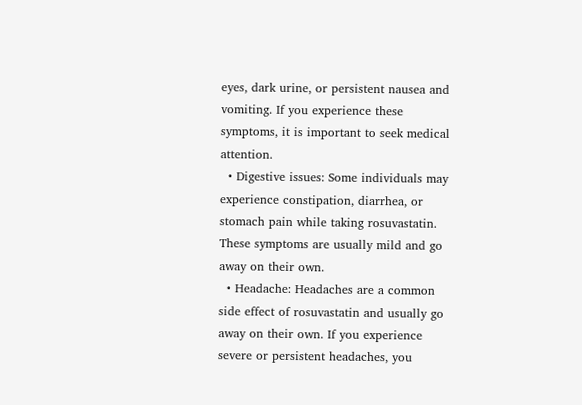eyes, dark urine, or persistent nausea and vomiting. If you experience these symptoms, it is important to seek medical attention.
  • Digestive issues: Some individuals may experience constipation, diarrhea, or stomach pain while taking rosuvastatin. These symptoms are usually mild and go away on their own.
  • Headache: Headaches are a common side effect of rosuvastatin and usually go away on their own. If you experience severe or persistent headaches, you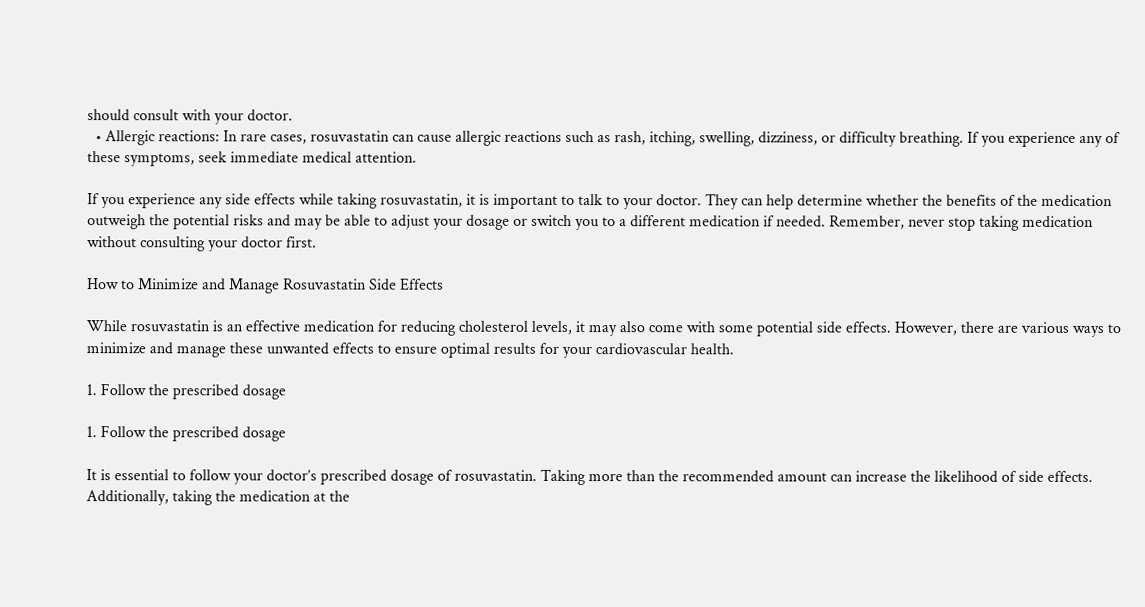should consult with your doctor.
  • Allergic reactions: In rare cases, rosuvastatin can cause allergic reactions such as rash, itching, swelling, dizziness, or difficulty breathing. If you experience any of these symptoms, seek immediate medical attention.

If you experience any side effects while taking rosuvastatin, it is important to talk to your doctor. They can help determine whether the benefits of the medication outweigh the potential risks and may be able to adjust your dosage or switch you to a different medication if needed. Remember, never stop taking medication without consulting your doctor first.

How to Minimize and Manage Rosuvastatin Side Effects

While rosuvastatin is an effective medication for reducing cholesterol levels, it may also come with some potential side effects. However, there are various ways to minimize and manage these unwanted effects to ensure optimal results for your cardiovascular health.

1. Follow the prescribed dosage

1. Follow the prescribed dosage

It is essential to follow your doctor’s prescribed dosage of rosuvastatin. Taking more than the recommended amount can increase the likelihood of side effects. Additionally, taking the medication at the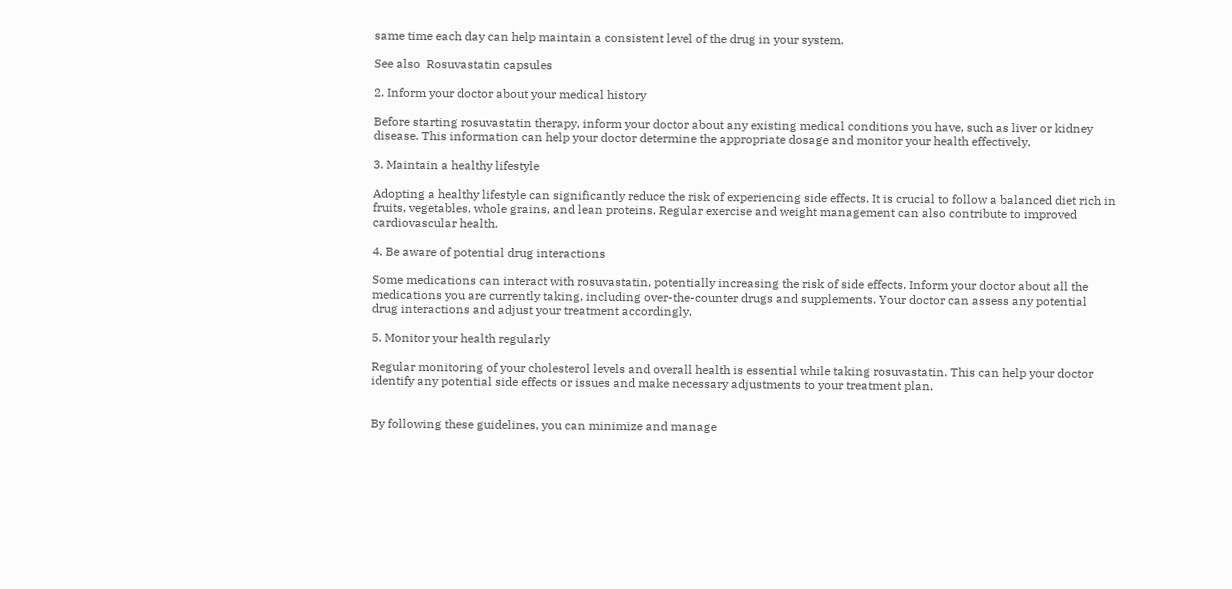same time each day can help maintain a consistent level of the drug in your system.

See also  Rosuvastatin capsules

2. Inform your doctor about your medical history

Before starting rosuvastatin therapy, inform your doctor about any existing medical conditions you have, such as liver or kidney disease. This information can help your doctor determine the appropriate dosage and monitor your health effectively.

3. Maintain a healthy lifestyle

Adopting a healthy lifestyle can significantly reduce the risk of experiencing side effects. It is crucial to follow a balanced diet rich in fruits, vegetables, whole grains, and lean proteins. Regular exercise and weight management can also contribute to improved cardiovascular health.

4. Be aware of potential drug interactions

Some medications can interact with rosuvastatin, potentially increasing the risk of side effects. Inform your doctor about all the medications you are currently taking, including over-the-counter drugs and supplements. Your doctor can assess any potential drug interactions and adjust your treatment accordingly.

5. Monitor your health regularly

Regular monitoring of your cholesterol levels and overall health is essential while taking rosuvastatin. This can help your doctor identify any potential side effects or issues and make necessary adjustments to your treatment plan.


By following these guidelines, you can minimize and manage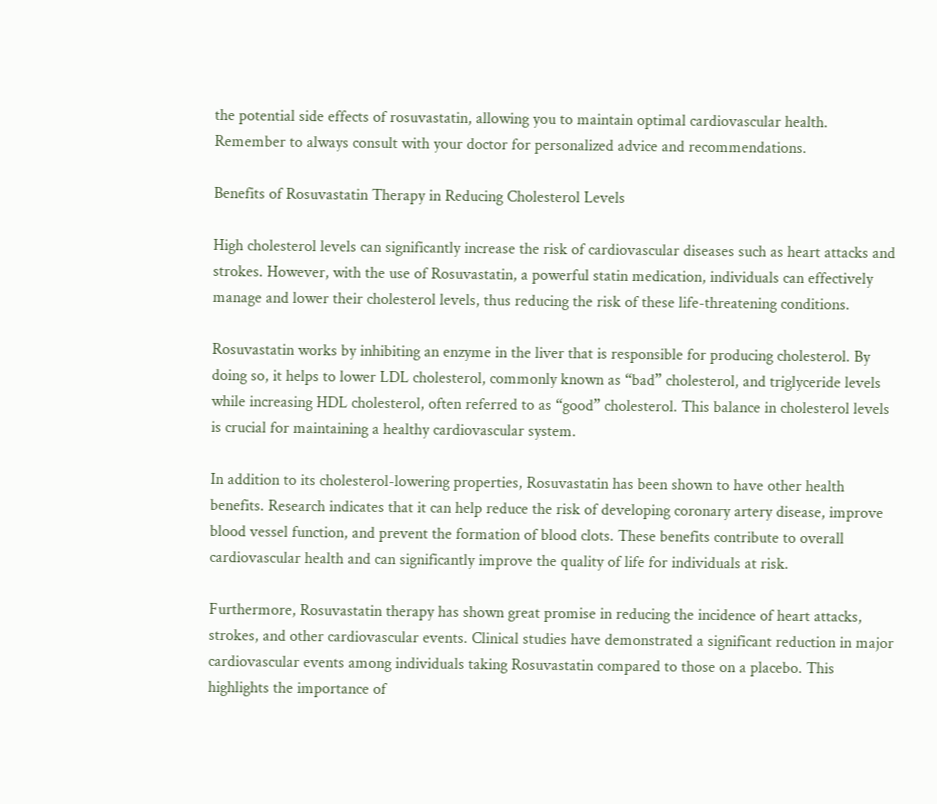the potential side effects of rosuvastatin, allowing you to maintain optimal cardiovascular health. Remember to always consult with your doctor for personalized advice and recommendations.

Benefits of Rosuvastatin Therapy in Reducing Cholesterol Levels

High cholesterol levels can significantly increase the risk of cardiovascular diseases such as heart attacks and strokes. However, with the use of Rosuvastatin, a powerful statin medication, individuals can effectively manage and lower their cholesterol levels, thus reducing the risk of these life-threatening conditions.

Rosuvastatin works by inhibiting an enzyme in the liver that is responsible for producing cholesterol. By doing so, it helps to lower LDL cholesterol, commonly known as “bad” cholesterol, and triglyceride levels while increasing HDL cholesterol, often referred to as “good” cholesterol. This balance in cholesterol levels is crucial for maintaining a healthy cardiovascular system.

In addition to its cholesterol-lowering properties, Rosuvastatin has been shown to have other health benefits. Research indicates that it can help reduce the risk of developing coronary artery disease, improve blood vessel function, and prevent the formation of blood clots. These benefits contribute to overall cardiovascular health and can significantly improve the quality of life for individuals at risk.

Furthermore, Rosuvastatin therapy has shown great promise in reducing the incidence of heart attacks, strokes, and other cardiovascular events. Clinical studies have demonstrated a significant reduction in major cardiovascular events among individuals taking Rosuvastatin compared to those on a placebo. This highlights the importance of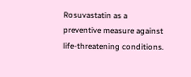Rosuvastatin as a preventive measure against life-threatening conditions.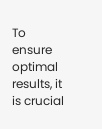To ensure optimal results, it is crucial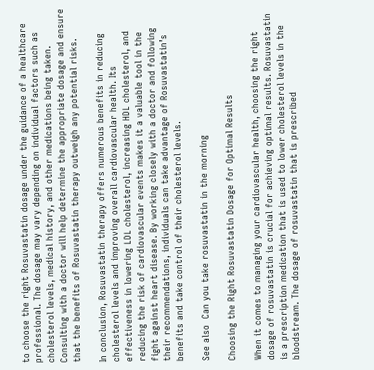to choose the right Rosuvastatin dosage under the guidance of a healthcare professional. The dosage may vary depending on individual factors such as cholesterol levels, medical history, and other medications being taken. Consulting with a doctor will help determine the appropriate dosage and ensure that the benefits of Rosuvastatin therapy outweigh any potential risks.

In conclusion, Rosuvastatin therapy offers numerous benefits in reducing cholesterol levels and improving overall cardiovascular health. Its effectiveness in lowering LDL cholesterol, increasing HDL cholesterol, and reducing the risk of cardiovascular events makes it a valuable tool in the fight against heart disease. By working closely with a doctor and following their recommendations, individuals can take advantage of Rosuvastatin’s benefits and take control of their cholesterol levels.

See also  Can you take rosuvastatin in the morning

Choosing the Right Rosuvastatin Dosage for Optimal Results

When it comes to managing your cardiovascular health, choosing the right dosage of rosuvastatin is crucial for achieving optimal results. Rosuvastatin is a prescription medication that is used to lower cholesterol levels in the bloodstream. The dosage of rosuvastatin that is prescribed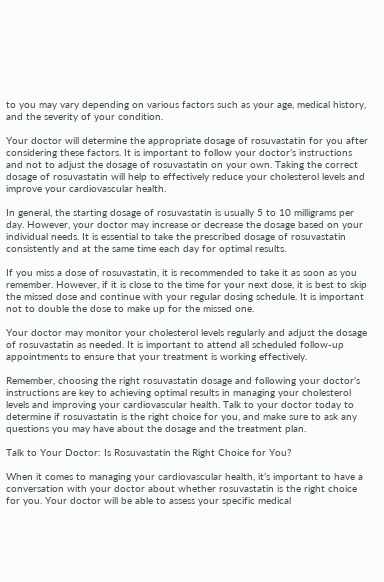to you may vary depending on various factors such as your age, medical history, and the severity of your condition.

Your doctor will determine the appropriate dosage of rosuvastatin for you after considering these factors. It is important to follow your doctor’s instructions and not to adjust the dosage of rosuvastatin on your own. Taking the correct dosage of rosuvastatin will help to effectively reduce your cholesterol levels and improve your cardiovascular health.

In general, the starting dosage of rosuvastatin is usually 5 to 10 milligrams per day. However, your doctor may increase or decrease the dosage based on your individual needs. It is essential to take the prescribed dosage of rosuvastatin consistently and at the same time each day for optimal results.

If you miss a dose of rosuvastatin, it is recommended to take it as soon as you remember. However, if it is close to the time for your next dose, it is best to skip the missed dose and continue with your regular dosing schedule. It is important not to double the dose to make up for the missed one.

Your doctor may monitor your cholesterol levels regularly and adjust the dosage of rosuvastatin as needed. It is important to attend all scheduled follow-up appointments to ensure that your treatment is working effectively.

Remember, choosing the right rosuvastatin dosage and following your doctor’s instructions are key to achieving optimal results in managing your cholesterol levels and improving your cardiovascular health. Talk to your doctor today to determine if rosuvastatin is the right choice for you, and make sure to ask any questions you may have about the dosage and the treatment plan.

Talk to Your Doctor: Is Rosuvastatin the Right Choice for You?

When it comes to managing your cardiovascular health, it’s important to have a conversation with your doctor about whether rosuvastatin is the right choice for you. Your doctor will be able to assess your specific medical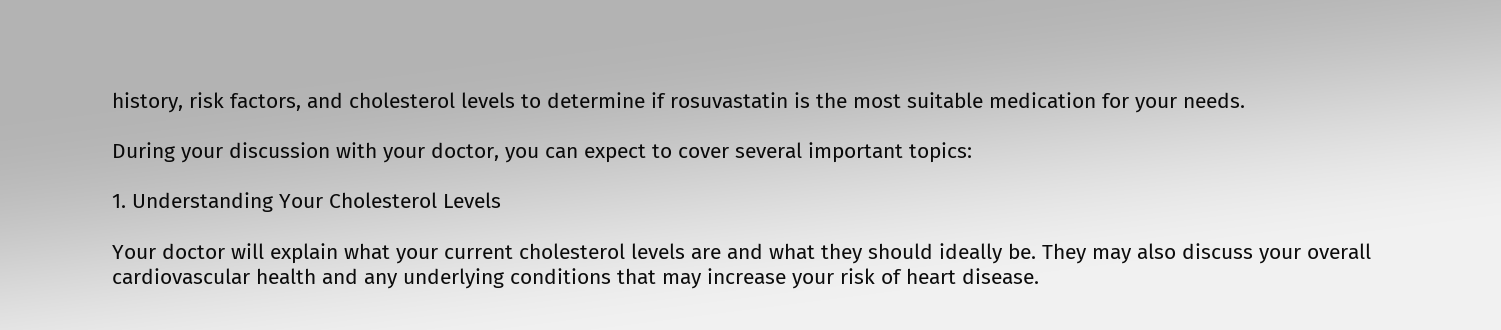history, risk factors, and cholesterol levels to determine if rosuvastatin is the most suitable medication for your needs.

During your discussion with your doctor, you can expect to cover several important topics:

1. Understanding Your Cholesterol Levels

Your doctor will explain what your current cholesterol levels are and what they should ideally be. They may also discuss your overall cardiovascular health and any underlying conditions that may increase your risk of heart disease.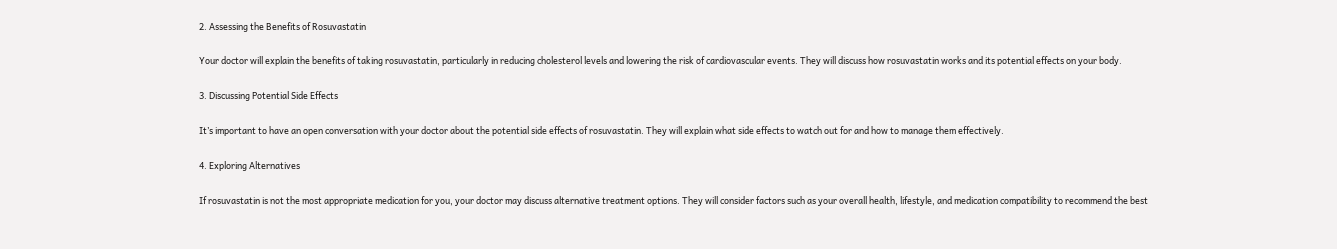2. Assessing the Benefits of Rosuvastatin

Your doctor will explain the benefits of taking rosuvastatin, particularly in reducing cholesterol levels and lowering the risk of cardiovascular events. They will discuss how rosuvastatin works and its potential effects on your body.

3. Discussing Potential Side Effects

It’s important to have an open conversation with your doctor about the potential side effects of rosuvastatin. They will explain what side effects to watch out for and how to manage them effectively.

4. Exploring Alternatives

If rosuvastatin is not the most appropriate medication for you, your doctor may discuss alternative treatment options. They will consider factors such as your overall health, lifestyle, and medication compatibility to recommend the best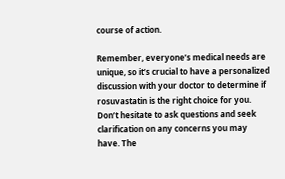course of action.

Remember, everyone’s medical needs are unique, so it’s crucial to have a personalized discussion with your doctor to determine if rosuvastatin is the right choice for you. Don’t hesitate to ask questions and seek clarification on any concerns you may have. The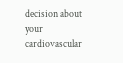decision about your cardiovascular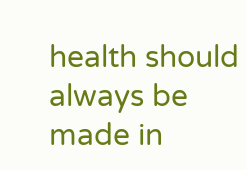health should always be made in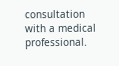consultation with a medical professional.